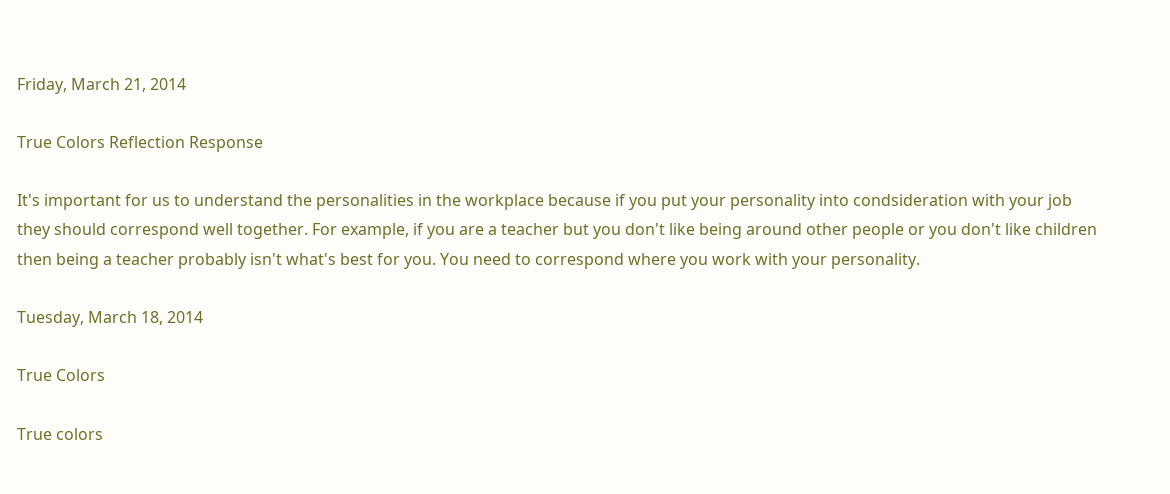Friday, March 21, 2014

True Colors Reflection Response

It's important for us to understand the personalities in the workplace because if you put your personality into condsideration with your job they should correspond well together. For example, if you are a teacher but you don't like being around other people or you don't like children then being a teacher probably isn't what's best for you. You need to correspond where you work with your personality.

Tuesday, March 18, 2014

True Colors

True colors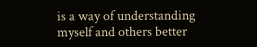is a way of understanding myself and others better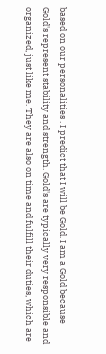based on our personalities . I predict that I will be Gold. I am a Gold because Gold's represent stability and strength. Gold's are typically very responsible and organized, just like me. They are also on time and fulfill their duties, which are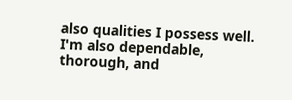also qualities I possess well. I'm also dependable, thorough, and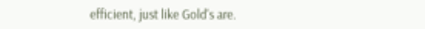efficient, just like Gold's are.